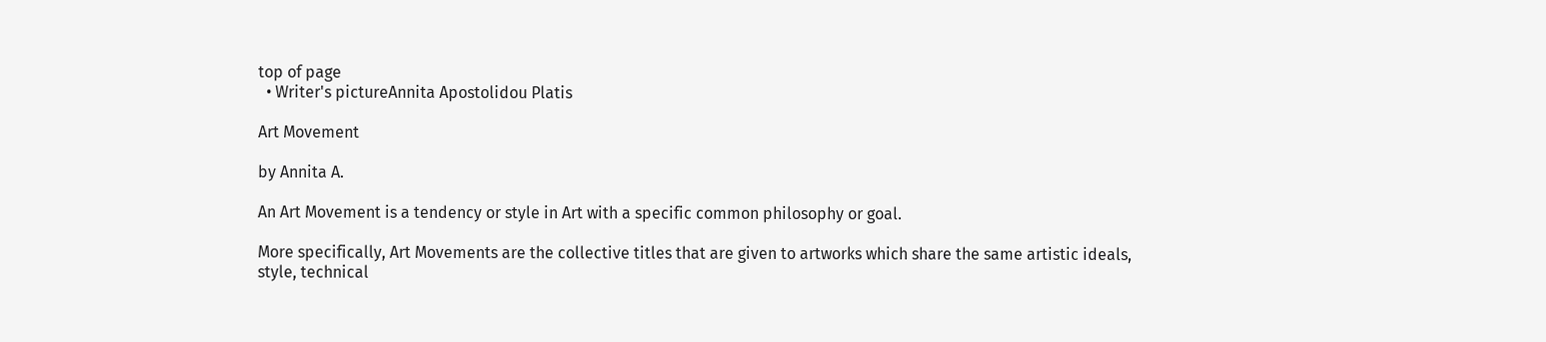top of page
  • Writer's pictureAnnita Apostolidou Platis

Art Movement

by Annita A.

An Art Movement is a tendency or style in Art with a specific common philosophy or goal.

More specifically, Art Movements are the collective titles that are given to artworks which share the same artistic ideals, style, technical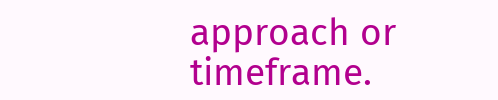approach or timeframe.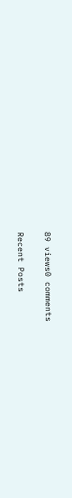89 views0 comments

Recent Posts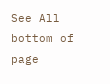See All
bottom of page